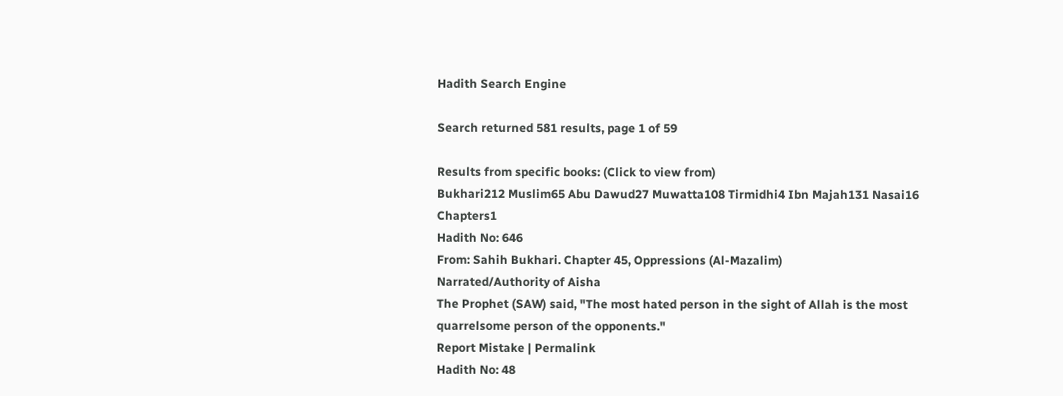Hadith Search Engine

Search returned 581 results, page 1 of 59

Results from specific books: (Click to view from)
Bukhari212 Muslim65 Abu Dawud27 Muwatta108 Tirmidhi4 Ibn Majah131 Nasai16 Chapters1
Hadith No: 646
From: Sahih Bukhari. Chapter 45, Oppressions (Al-Mazalim)
Narrated/Authority of Aisha
The Prophet (SAW) said, "The most hated person in the sight of Allah is the most quarrelsome person of the opponents."
Report Mistake | Permalink
Hadith No: 48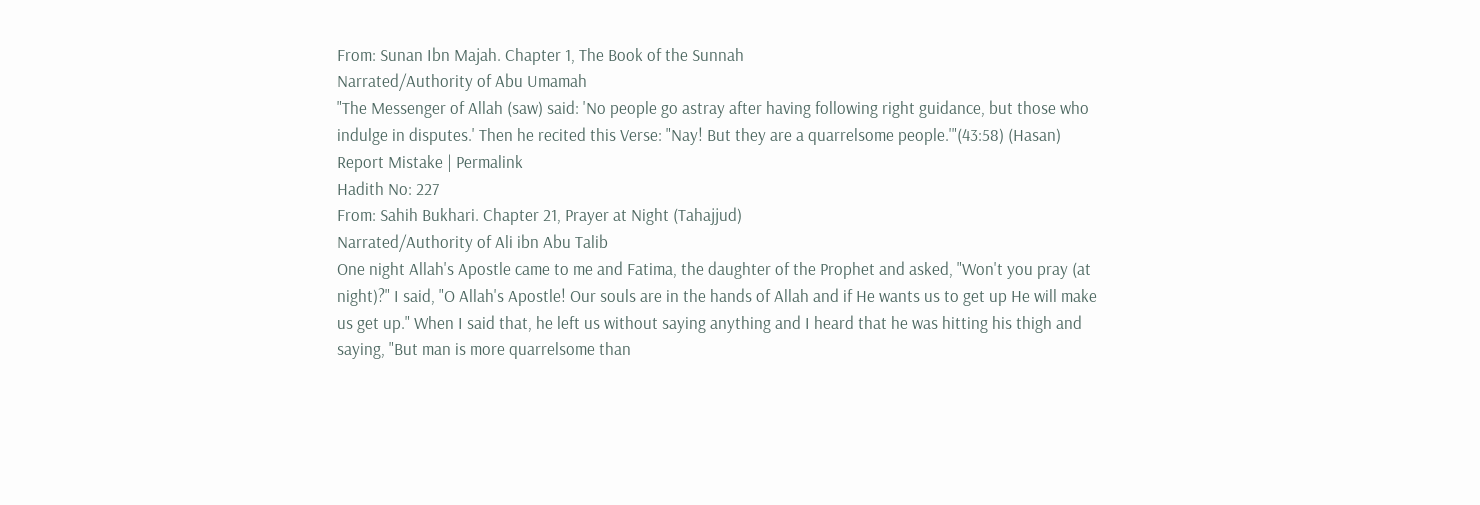From: Sunan Ibn Majah. Chapter 1, The Book of the Sunnah
Narrated/Authority of Abu Umamah
"The Messenger of Allah (saw) said: 'No people go astray after having following right guidance, but those who indulge in disputes.' Then he recited this Verse: "Nay! But they are a quarrelsome people.'"(43:58) (Hasan)
Report Mistake | Permalink
Hadith No: 227
From: Sahih Bukhari. Chapter 21, Prayer at Night (Tahajjud)
Narrated/Authority of Ali ibn Abu Talib
One night Allah's Apostle came to me and Fatima, the daughter of the Prophet and asked, "Won't you pray (at night)?" I said, "O Allah's Apostle! Our souls are in the hands of Allah and if He wants us to get up He will make us get up." When I said that, he left us without saying anything and I heard that he was hitting his thigh and saying, "But man is more quarrelsome than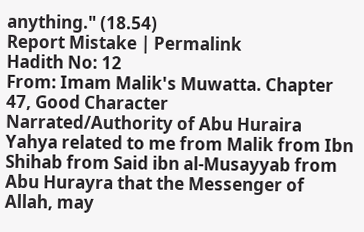anything." (18.54)
Report Mistake | Permalink
Hadith No: 12
From: Imam Malik's Muwatta. Chapter 47, Good Character
Narrated/Authority of Abu Huraira
Yahya related to me from Malik from Ibn Shihab from Said ibn al-Musayyab from Abu Hurayra that the Messenger of Allah, may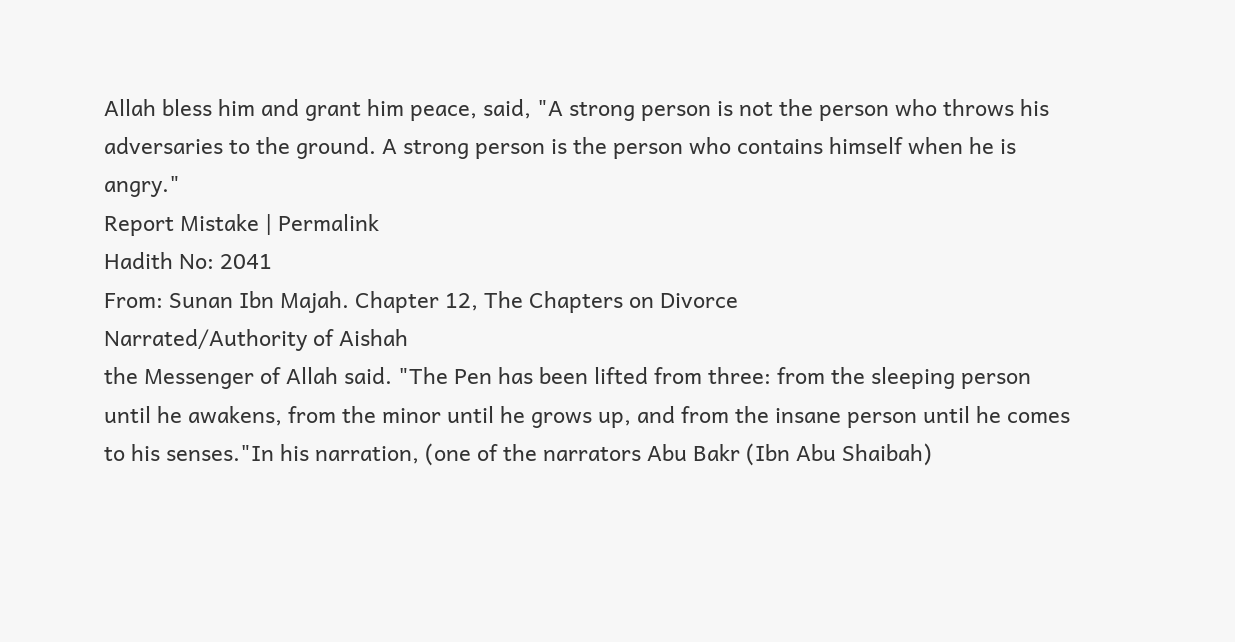Allah bless him and grant him peace, said, "A strong person is not the person who throws his adversaries to the ground. A strong person is the person who contains himself when he is angry."
Report Mistake | Permalink
Hadith No: 2041
From: Sunan Ibn Majah. Chapter 12, The Chapters on Divorce
Narrated/Authority of Aishah
the Messenger of Allah said. "The Pen has been lifted from three: from the sleeping person until he awakens, from the minor until he grows up, and from the insane person until he comes to his senses."In his narration, (one of the narrators Abu Bakr (Ibn Abu Shaibah)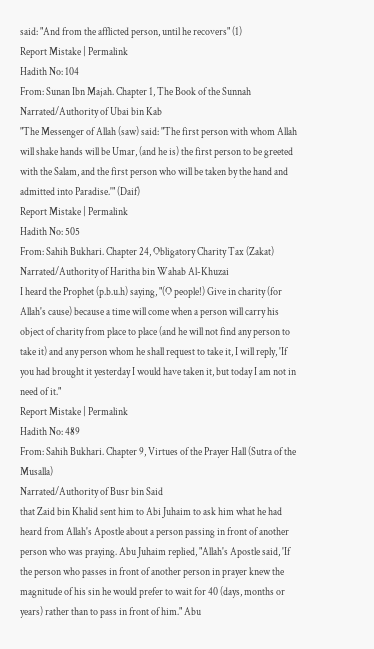said: "And from the afflicted person, until he recovers" (1)
Report Mistake | Permalink
Hadith No: 104
From: Sunan Ibn Majah. Chapter 1, The Book of the Sunnah
Narrated/Authority of Ubai bin Kab
"The Messenger of Allah (saw) said: "The first person with whom Allah will shake hands will be Umar, (and he is) the first person to be greeted with the Salam, and the first person who will be taken by the hand and admitted into Paradise.'" (Daif)
Report Mistake | Permalink
Hadith No: 505
From: Sahih Bukhari. Chapter 24, Obligatory Charity Tax (Zakat)
Narrated/Authority of Haritha bin Wahab Al-Khuzai
I heard the Prophet (p.b.u.h) saying, "(O people!) Give in charity (for Allah's cause) because a time will come when a person will carry his object of charity from place to place (and he will not find any person to take it) and any person whom he shall request to take it, I will reply, 'If you had brought it yesterday I would have taken it, but today I am not in need of it."
Report Mistake | Permalink
Hadith No: 489
From: Sahih Bukhari. Chapter 9, Virtues of the Prayer Hall (Sutra of the Musalla)
Narrated/Authority of Busr bin Said
that Zaid bin Khalid sent him to Abi Juhaim to ask him what he had heard from Allah's Apostle about a person passing in front of another person who was praying. Abu Juhaim replied, "Allah's Apostle said, 'If the person who passes in front of another person in prayer knew the magnitude of his sin he would prefer to wait for 40 (days, months or years) rather than to pass in front of him." Abu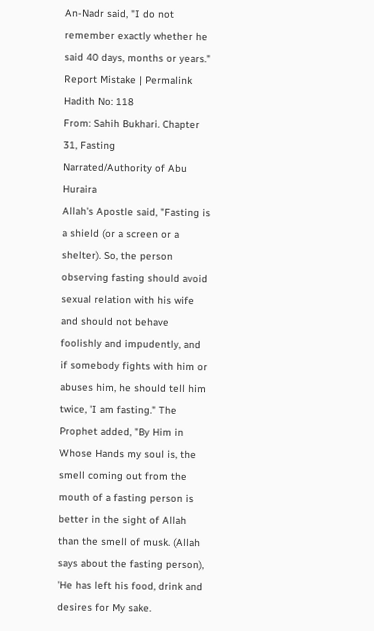An-Nadr said, "I do not remember exactly whether he said 40 days, months or years."
Report Mistake | Permalink
Hadith No: 118
From: Sahih Bukhari. Chapter 31, Fasting
Narrated/Authority of Abu Huraira
Allah's Apostle said, "Fasting is a shield (or a screen or a shelter). So, the person observing fasting should avoid sexual relation with his wife and should not behave foolishly and impudently, and if somebody fights with him or abuses him, he should tell him twice, 'I am fasting." The Prophet added, "By Him in Whose Hands my soul is, the smell coming out from the mouth of a fasting person is better in the sight of Allah than the smell of musk. (Allah says about the fasting person), 'He has left his food, drink and desires for My sake.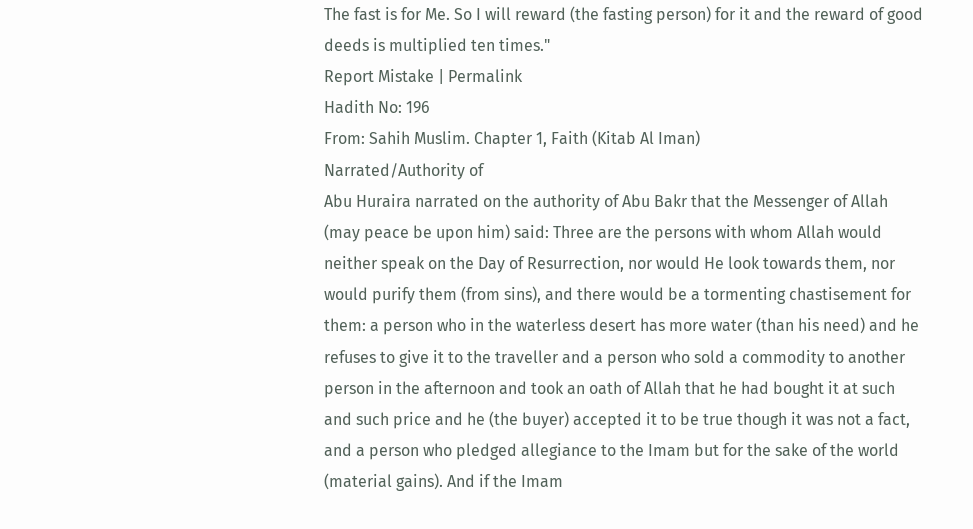The fast is for Me. So I will reward (the fasting person) for it and the reward of good deeds is multiplied ten times."
Report Mistake | Permalink
Hadith No: 196
From: Sahih Muslim. Chapter 1, Faith (Kitab Al Iman)
Narrated/Authority of
Abu Huraira narrated on the authority of Abu Bakr that the Messenger of Allah (may peace be upon him) said: Three are the persons with whom Allah would neither speak on the Day of Resurrection, nor would He look towards them, nor would purify them (from sins), and there would be a tormenting chastisement for them: a person who in the waterless desert has more water (than his need) and he refuses to give it to the traveller and a person who sold a commodity to another person in the afternoon and took an oath of Allah that he had bought it at such and such price and he (the buyer) accepted it to be true though it was not a fact, and a person who pledged allegiance to the Imam but for the sake of the world (material gains). And if the Imam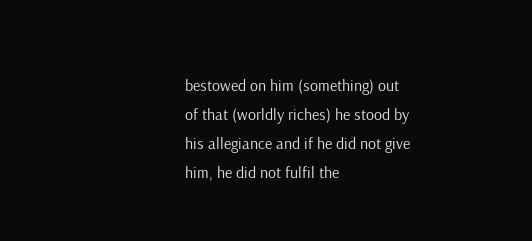bestowed on him (something) out of that (worldly riches) he stood by his allegiance and if he did not give him, he did not fulfil the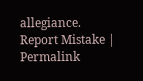allegiance.
Report Mistake | Permalink